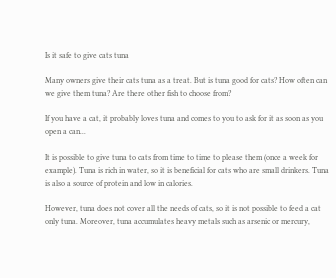Is it safe to give cats tuna

Many owners give their cats tuna as a treat. But is tuna good for cats? How often can we give them tuna? Are there other fish to choose from?

If you have a cat, it probably loves tuna and comes to you to ask for it as soon as you open a can...

It is possible to give tuna to cats from time to time to please them (once a week for example). Tuna is rich in water, so it is beneficial for cats who are small drinkers. Tuna is also a source of protein and low in calories.

However, tuna does not cover all the needs of cats, so it is not possible to feed a cat only tuna. Moreover, tuna accumulates heavy metals such as arsenic or mercury,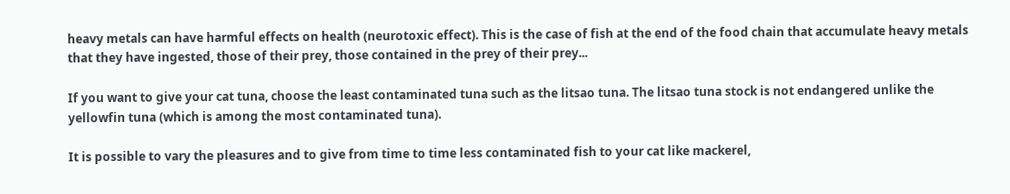heavy metals can have harmful effects on health (neurotoxic effect). This is the case of fish at the end of the food chain that accumulate heavy metals that they have ingested, those of their prey, those contained in the prey of their prey...

If you want to give your cat tuna, choose the least contaminated tuna such as the litsao tuna. The litsao tuna stock is not endangered unlike the yellowfin tuna (which is among the most contaminated tuna).

It is possible to vary the pleasures and to give from time to time less contaminated fish to your cat like mackerel,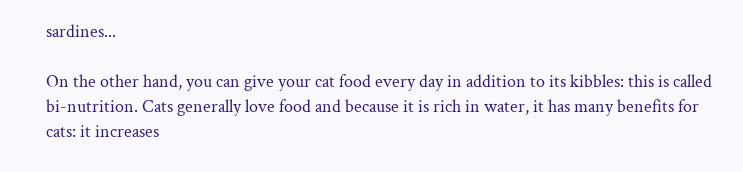sardines...

On the other hand, you can give your cat food every day in addition to its kibbles: this is called bi-nutrition. Cats generally love food and because it is rich in water, it has many benefits for cats: it increases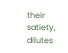their satiety, dilutes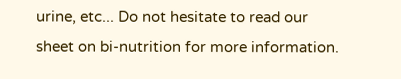urine, etc... Do not hesitate to read our sheet on bi-nutrition for more information.